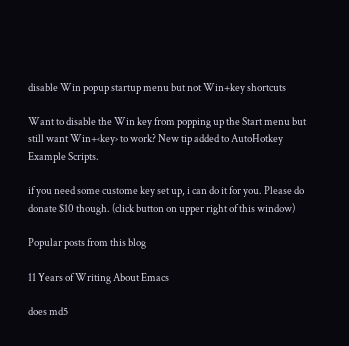disable Win popup startup menu but not Win+key shortcuts

Want to disable the Win key from popping up the Start menu but still want Win+‹key› to work? New tip added to AutoHotkey Example Scripts.

if you need some custome key set up, i can do it for you. Please do donate $10 though. (click button on upper right of this window)

Popular posts from this blog

11 Years of Writing About Emacs

does md5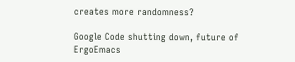creates more randomness?

Google Code shutting down, future of ErgoEmacs